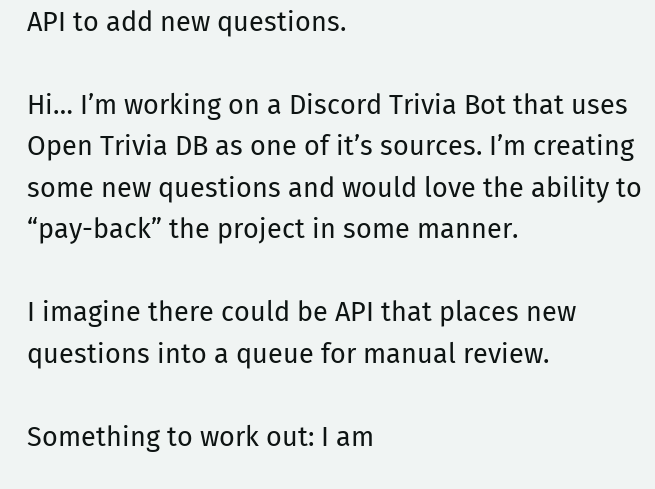API to add new questions.

Hi… I’m working on a Discord Trivia Bot that uses Open Trivia DB as one of it’s sources. I’m creating some new questions and would love the ability to “pay-back” the project in some manner.

I imagine there could be API that places new questions into a queue for manual review.

Something to work out: I am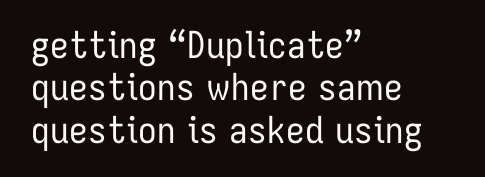getting “Duplicate” questions where same question is asked using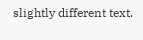slightly different text.